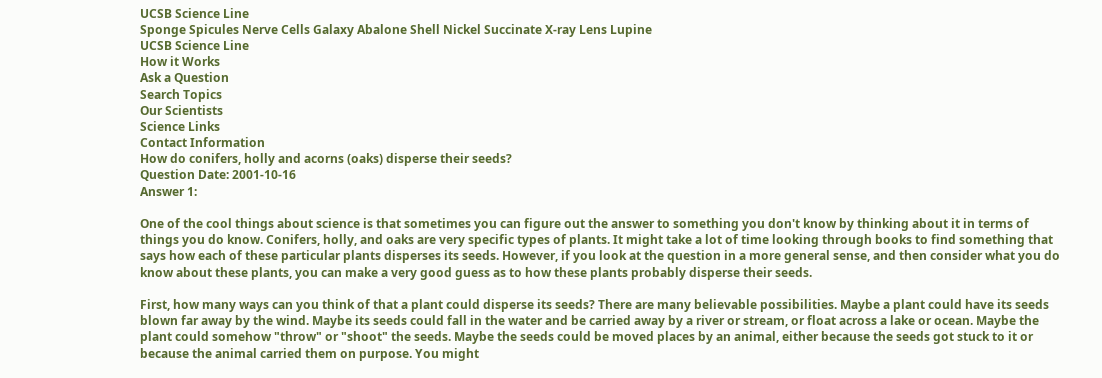UCSB Science Line
Sponge Spicules Nerve Cells Galaxy Abalone Shell Nickel Succinate X-ray Lens Lupine
UCSB Science Line
How it Works
Ask a Question
Search Topics
Our Scientists
Science Links
Contact Information
How do conifers, holly and acorns (oaks) disperse their seeds?
Question Date: 2001-10-16
Answer 1:

One of the cool things about science is that sometimes you can figure out the answer to something you don't know by thinking about it in terms of things you do know. Conifers, holly, and oaks are very specific types of plants. It might take a lot of time looking through books to find something that says how each of these particular plants disperses its seeds. However, if you look at the question in a more general sense, and then consider what you do know about these plants, you can make a very good guess as to how these plants probably disperse their seeds.

First, how many ways can you think of that a plant could disperse its seeds? There are many believable possibilities. Maybe a plant could have its seeds blown far away by the wind. Maybe its seeds could fall in the water and be carried away by a river or stream, or float across a lake or ocean. Maybe the plant could somehow "throw" or "shoot" the seeds. Maybe the seeds could be moved places by an animal, either because the seeds got stuck to it or because the animal carried them on purpose. You might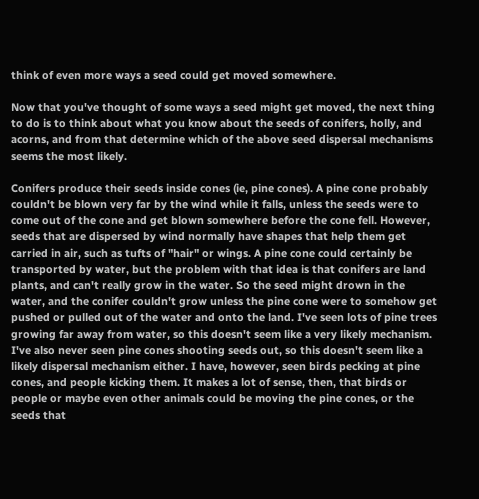think of even more ways a seed could get moved somewhere.

Now that you've thought of some ways a seed might get moved, the next thing to do is to think about what you know about the seeds of conifers, holly, and acorns, and from that determine which of the above seed dispersal mechanisms seems the most likely.

Conifers produce their seeds inside cones (ie, pine cones). A pine cone probably couldn't be blown very far by the wind while it falls, unless the seeds were to come out of the cone and get blown somewhere before the cone fell. However, seeds that are dispersed by wind normally have shapes that help them get carried in air, such as tufts of "hair" or wings. A pine cone could certainly be transported by water, but the problem with that idea is that conifers are land plants, and can't really grow in the water. So the seed might drown in the water, and the conifer couldn't grow unless the pine cone were to somehow get pushed or pulled out of the water and onto the land. I've seen lots of pine trees growing far away from water, so this doesn't seem like a very likely mechanism. I've also never seen pine cones shooting seeds out, so this doesn't seem like a likely dispersal mechanism either. I have, however, seen birds pecking at pine cones, and people kicking them. It makes a lot of sense, then, that birds or people or maybe even other animals could be moving the pine cones, or the seeds that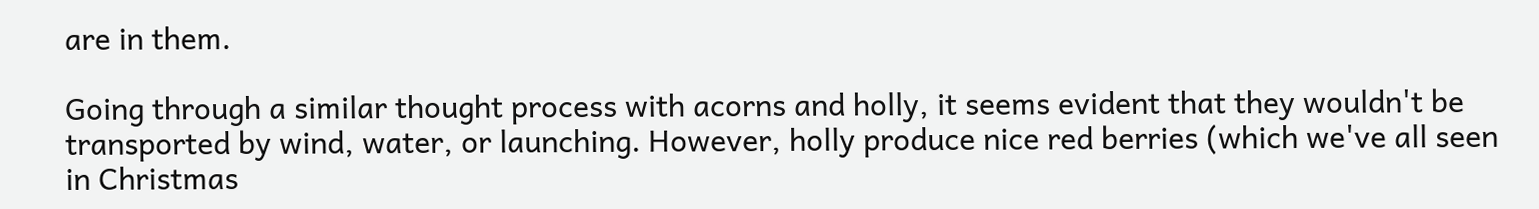are in them.

Going through a similar thought process with acorns and holly, it seems evident that they wouldn't be transported by wind, water, or launching. However, holly produce nice red berries (which we've all seen in Christmas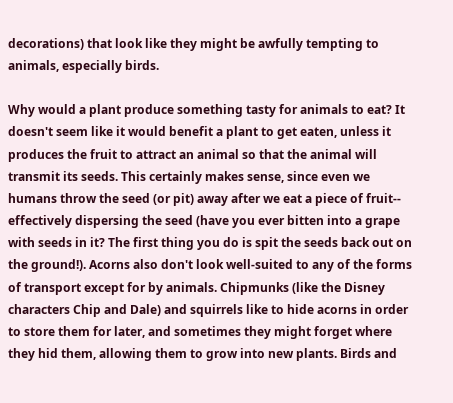decorations) that look like they might be awfully tempting to animals, especially birds.

Why would a plant produce something tasty for animals to eat? It doesn't seem like it would benefit a plant to get eaten, unless it produces the fruit to attract an animal so that the animal will transmit its seeds. This certainly makes sense, since even we humans throw the seed (or pit) away after we eat a piece of fruit-- effectively dispersing the seed (have you ever bitten into a grape with seeds in it? The first thing you do is spit the seeds back out on the ground!). Acorns also don't look well-suited to any of the forms of transport except for by animals. Chipmunks (like the Disney characters Chip and Dale) and squirrels like to hide acorns in order to store them for later, and sometimes they might forget where they hid them, allowing them to grow into new plants. Birds and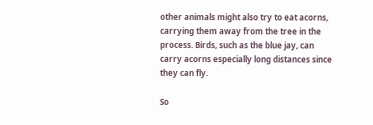other animals might also try to eat acorns, carrying them away from the tree in the process. Birds, such as the blue jay, can carry acorns especially long distances since they can fly.

So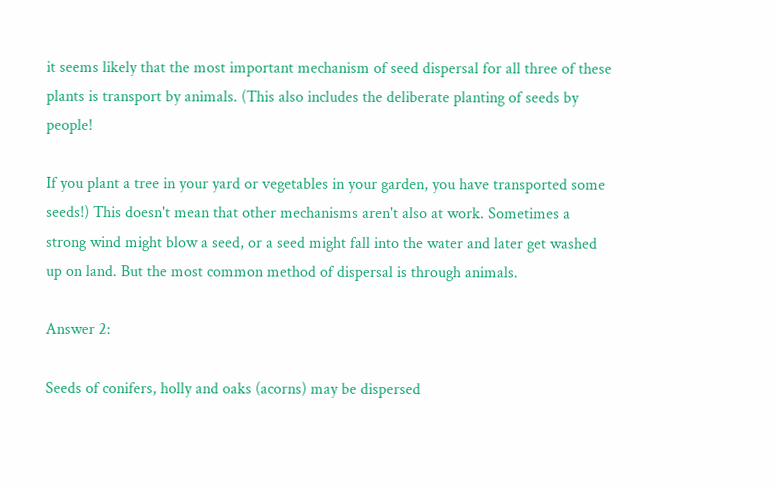it seems likely that the most important mechanism of seed dispersal for all three of these plants is transport by animals. (This also includes the deliberate planting of seeds by people!

If you plant a tree in your yard or vegetables in your garden, you have transported some seeds!) This doesn't mean that other mechanisms aren't also at work. Sometimes a strong wind might blow a seed, or a seed might fall into the water and later get washed up on land. But the most common method of dispersal is through animals.

Answer 2:

Seeds of conifers, holly and oaks (acorns) may be dispersed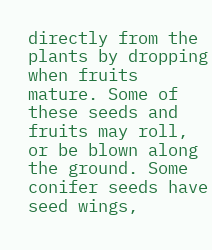directly from the plants by dropping when fruits mature. Some of these seeds and fruits may roll, or be blown along the ground. Some conifer seeds have seed wings,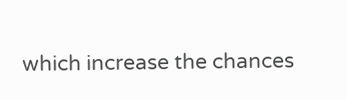which increase the chances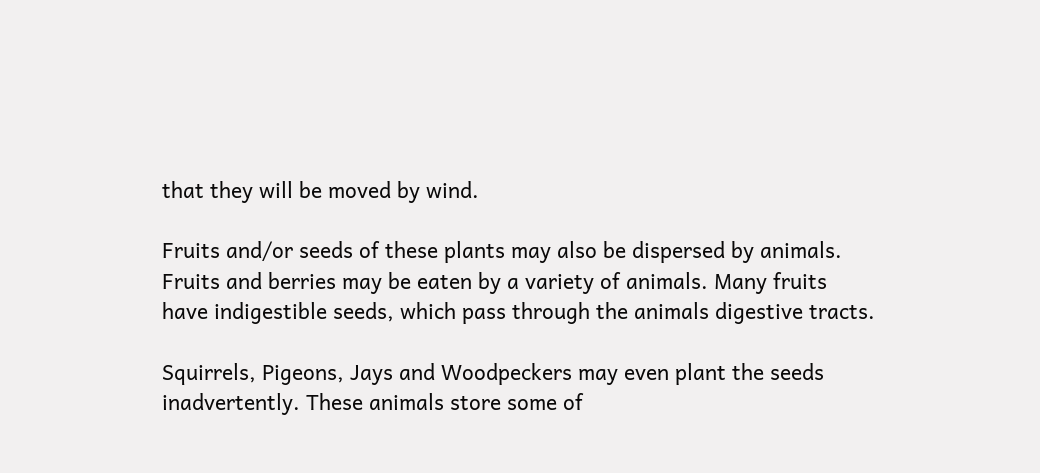that they will be moved by wind.

Fruits and/or seeds of these plants may also be dispersed by animals. Fruits and berries may be eaten by a variety of animals. Many fruits have indigestible seeds, which pass through the animals digestive tracts.

Squirrels, Pigeons, Jays and Woodpeckers may even plant the seeds inadvertently. These animals store some of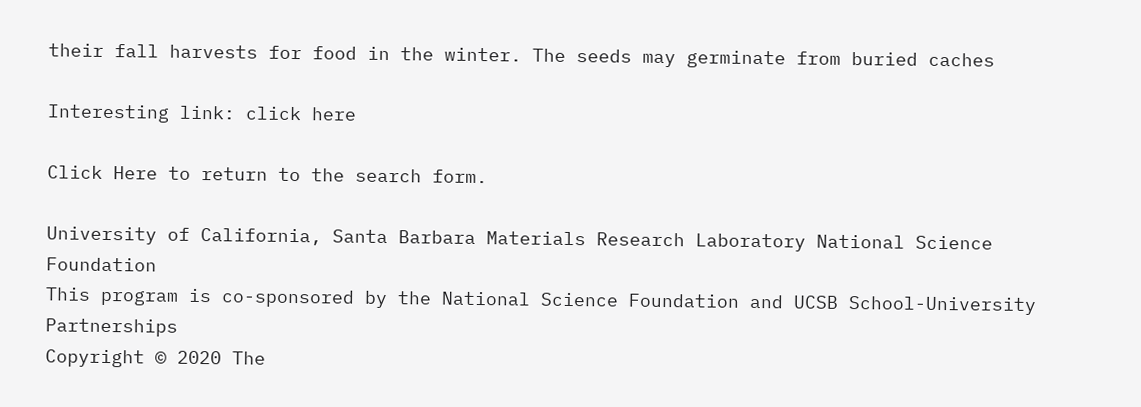their fall harvests for food in the winter. The seeds may germinate from buried caches

Interesting link: click here

Click Here to return to the search form.

University of California, Santa Barbara Materials Research Laboratory National Science Foundation
This program is co-sponsored by the National Science Foundation and UCSB School-University Partnerships
Copyright © 2020 The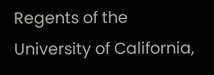Regents of the University of California,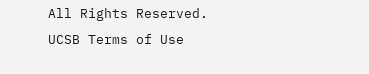All Rights Reserved.
UCSB Terms of Use